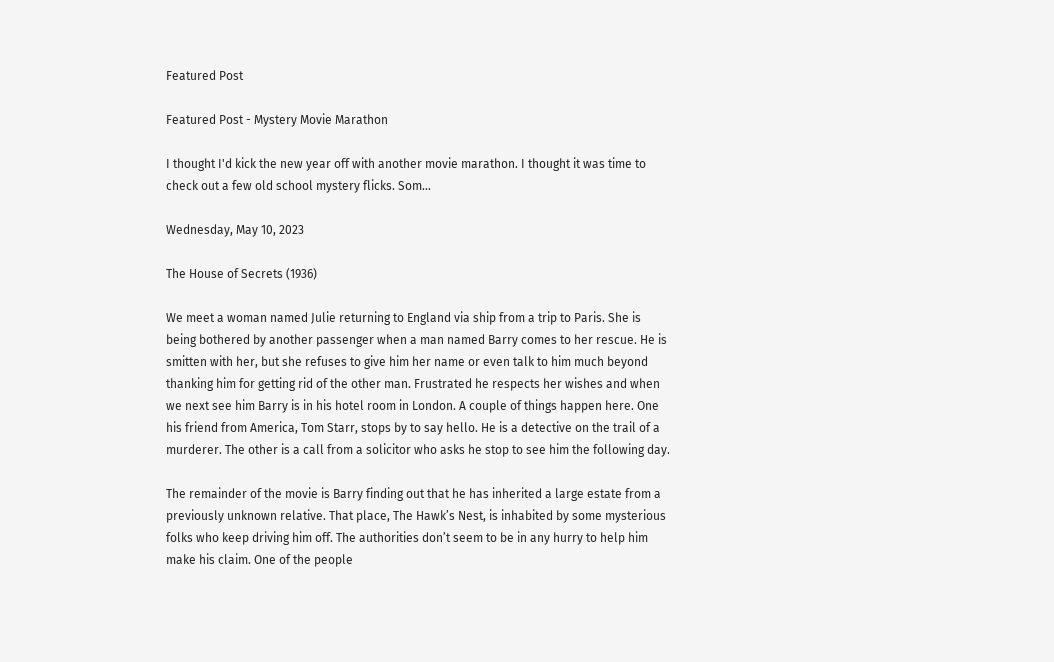Featured Post

Featured Post - Mystery Movie Marathon

I thought I'd kick the new year off with another movie marathon. I thought it was time to check out a few old school mystery flicks. Som...

Wednesday, May 10, 2023

The House of Secrets (1936)

We meet a woman named Julie returning to England via ship from a trip to Paris. She is being bothered by another passenger when a man named Barry comes to her rescue. He is smitten with her, but she refuses to give him her name or even talk to him much beyond thanking him for getting rid of the other man. Frustrated he respects her wishes and when we next see him Barry is in his hotel room in London. A couple of things happen here. One his friend from America, Tom Starr, stops by to say hello. He is a detective on the trail of a murderer. The other is a call from a solicitor who asks he stop to see him the following day.

The remainder of the movie is Barry finding out that he has inherited a large estate from a previously unknown relative. That place, The Hawk’s Nest, is inhabited by some mysterious folks who keep driving him off. The authorities don’t seem to be in any hurry to help him make his claim. One of the people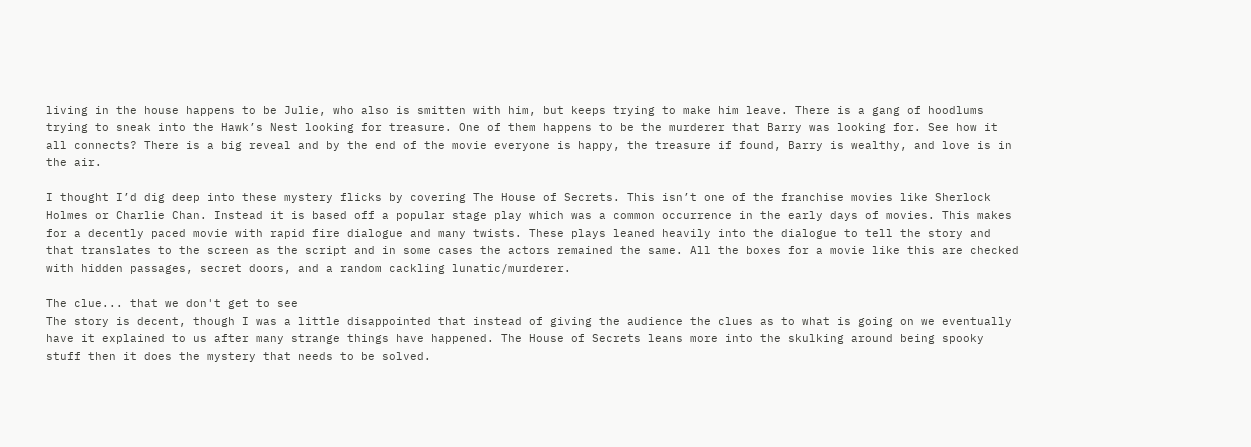living in the house happens to be Julie, who also is smitten with him, but keeps trying to make him leave. There is a gang of hoodlums trying to sneak into the Hawk’s Nest looking for treasure. One of them happens to be the murderer that Barry was looking for. See how it all connects? There is a big reveal and by the end of the movie everyone is happy, the treasure if found, Barry is wealthy, and love is in the air.

I thought I’d dig deep into these mystery flicks by covering The House of Secrets. This isn’t one of the franchise movies like Sherlock Holmes or Charlie Chan. Instead it is based off a popular stage play which was a common occurrence in the early days of movies. This makes for a decently paced movie with rapid fire dialogue and many twists. These plays leaned heavily into the dialogue to tell the story and that translates to the screen as the script and in some cases the actors remained the same. All the boxes for a movie like this are checked with hidden passages, secret doors, and a random cackling lunatic/murderer.

The clue... that we don't get to see
The story is decent, though I was a little disappointed that instead of giving the audience the clues as to what is going on we eventually have it explained to us after many strange things have happened. The House of Secrets leans more into the skulking around being spooky stuff then it does the mystery that needs to be solved.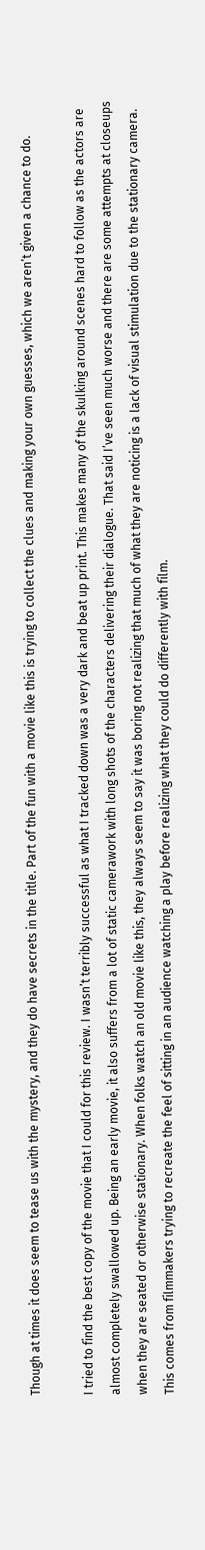Though at times it does seem to tease us with the mystery, and they do have secrets in the title. Part of the fun with a movie like this is trying to collect the clues and making your own guesses, which we aren’t given a chance to do.

I tried to find the best copy of the movie that I could for this review. I wasn’t terribly successful as what I tracked down was a very dark and beat up print. This makes many of the skulking around scenes hard to follow as the actors are almost completely swallowed up. Being an early movie, it also suffers from a lot of static camerawork with long shots of the characters delivering their dialogue. That said I’ve seen much worse and there are some attempts at closeups when they are seated or otherwise stationary. When folks watch an old movie like this, they always seem to say it was boring not realizing that much of what they are noticing is a lack of visual stimulation due to the stationary camera. This comes from filmmakers trying to recreate the feel of sitting in an audience watching a play before realizing what they could do differently with film.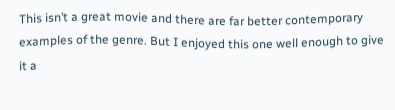This isn’t a great movie and there are far better contemporary examples of the genre. But I enjoyed this one well enough to give it a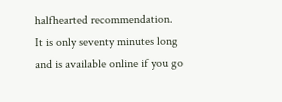halfhearted recommendation. It is only seventy minutes long and is available online if you go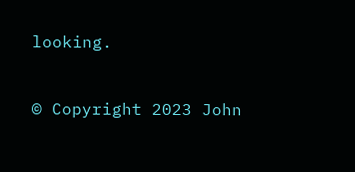looking.


© Copyright 2023 John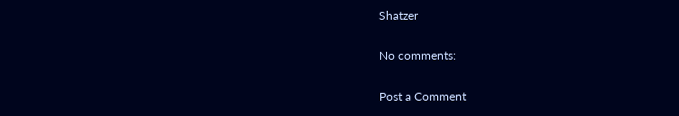Shatzer

No comments:

Post a Comment